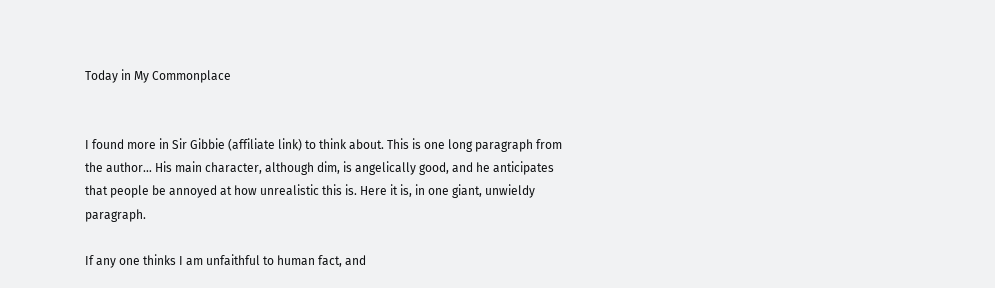Today in My Commonplace


I found more in Sir Gibbie (affiliate link) to think about. This is one long paragraph from the author… His main character, although dim, is angelically good, and he anticipates that people be annoyed at how unrealistic this is. Here it is, in one giant, unwieldy paragraph.

If any one thinks I am unfaithful to human fact, and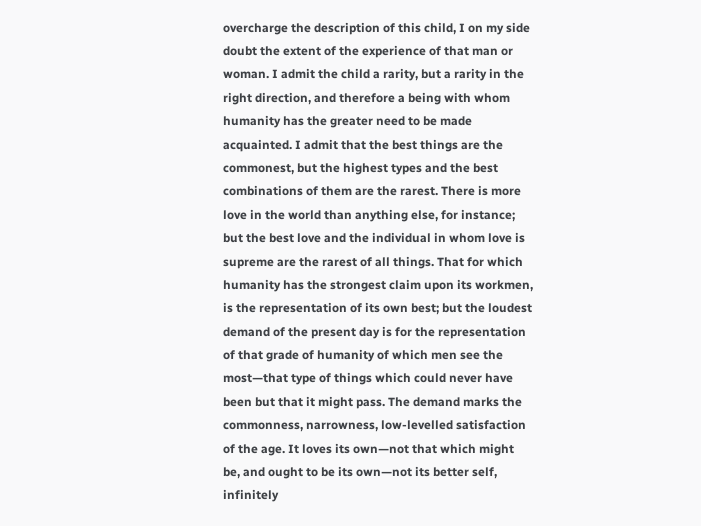overcharge the description of this child, I on my side doubt the extent of the experience of that man or woman. I admit the child a rarity, but a rarity in the right direction, and therefore a being with whom humanity has the greater need to be made acquainted. I admit that the best things are the commonest, but the highest types and the best combinations of them are the rarest. There is more love in the world than anything else, for instance; but the best love and the individual in whom love is supreme are the rarest of all things. That for which humanity has the strongest claim upon its workmen, is the representation of its own best; but the loudest demand of the present day is for the representation of that grade of humanity of which men see the most—that type of things which could never have been but that it might pass. The demand marks the commonness, narrowness, low-levelled satisfaction of the age. It loves its own—not that which might be, and ought to be its own—not its better self, infinitely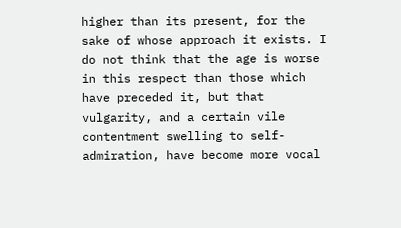higher than its present, for the sake of whose approach it exists. I do not think that the age is worse in this respect than those which have preceded it, but that vulgarity, and a certain vile contentment swelling to self-admiration, have become more vocal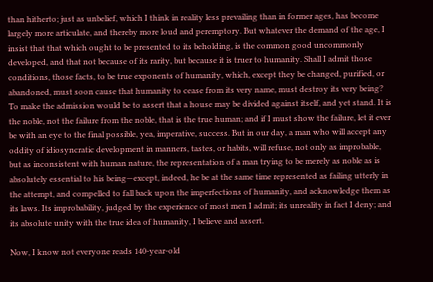than hitherto; just as unbelief, which I think in reality less prevailing than in former ages, has become largely more articulate, and thereby more loud and peremptory. But whatever the demand of the age, I insist that that which ought to be presented to its beholding, is the common good uncommonly developed, and that not because of its rarity, but because it is truer to humanity. Shall I admit those conditions, those facts, to be true exponents of humanity, which, except they be changed, purified, or abandoned, must soon cause that humanity to cease from its very name, must destroy its very being? To make the admission would be to assert that a house may be divided against itself, and yet stand. It is the noble, not the failure from the noble, that is the true human; and if I must show the failure, let it ever be with an eye to the final possible, yea, imperative, success. But in our day, a man who will accept any oddity of idiosyncratic development in manners, tastes, or habits, will refuse, not only as improbable, but as inconsistent with human nature, the representation of a man trying to be merely as noble as is absolutely essential to his being—except, indeed, he be at the same time represented as failing utterly in the attempt, and compelled to fall back upon the imperfections of humanity, and acknowledge them as its laws. Its improbability, judged by the experience of most men I admit; its unreality in fact I deny; and its absolute unity with the true idea of humanity, I believe and assert.

Now, I know not everyone reads 140-year-old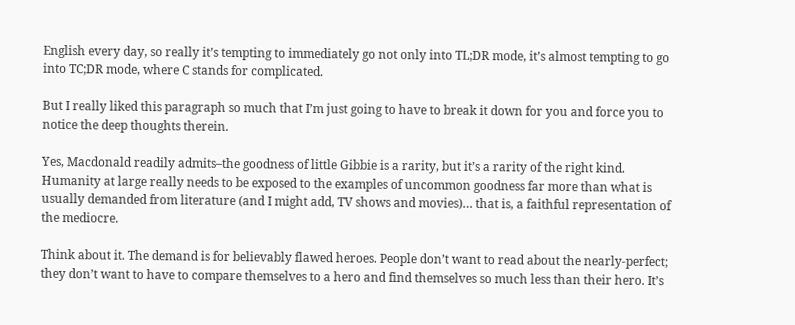English every day, so really it’s tempting to immediately go not only into TL;DR mode, it’s almost tempting to go into TC;DR mode, where C stands for complicated.

But I really liked this paragraph so much that I’m just going to have to break it down for you and force you to notice the deep thoughts therein.

Yes, Macdonald readily admits–the goodness of little Gibbie is a rarity, but it’s a rarity of the right kind. Humanity at large really needs to be exposed to the examples of uncommon goodness far more than what is usually demanded from literature (and I might add, TV shows and movies)… that is, a faithful representation of the mediocre.

Think about it. The demand is for believably flawed heroes. People don’t want to read about the nearly-perfect; they don’t want to have to compare themselves to a hero and find themselves so much less than their hero. It’s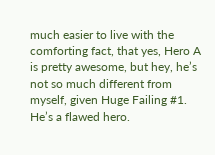much easier to live with the comforting fact, that yes, Hero A is pretty awesome, but hey, he’s not so much different from myself, given Huge Failing #1. He’s a flawed hero.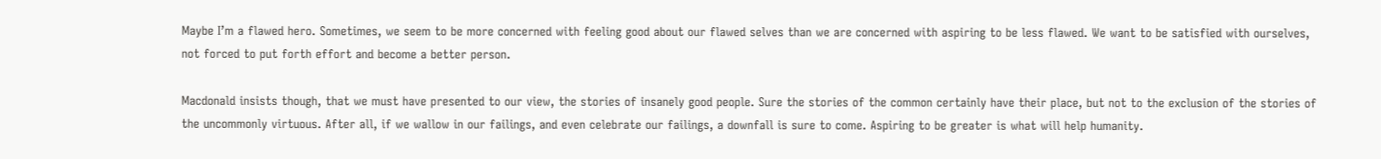Maybe I’m a flawed hero. Sometimes, we seem to be more concerned with feeling good about our flawed selves than we are concerned with aspiring to be less flawed. We want to be satisfied with ourselves, not forced to put forth effort and become a better person.

Macdonald insists though, that we must have presented to our view, the stories of insanely good people. Sure the stories of the common certainly have their place, but not to the exclusion of the stories of the uncommonly virtuous. After all, if we wallow in our failings, and even celebrate our failings, a downfall is sure to come. Aspiring to be greater is what will help humanity.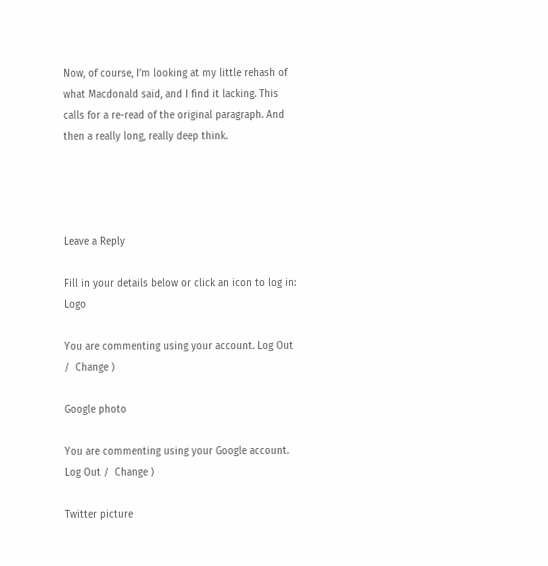Now, of course, I’m looking at my little rehash of what Macdonald said, and I find it lacking. This calls for a re-read of the original paragraph. And then a really long, really deep think.




Leave a Reply

Fill in your details below or click an icon to log in: Logo

You are commenting using your account. Log Out /  Change )

Google photo

You are commenting using your Google account. Log Out /  Change )

Twitter picture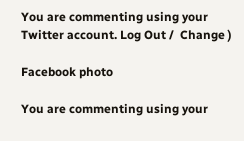You are commenting using your Twitter account. Log Out /  Change )

Facebook photo

You are commenting using your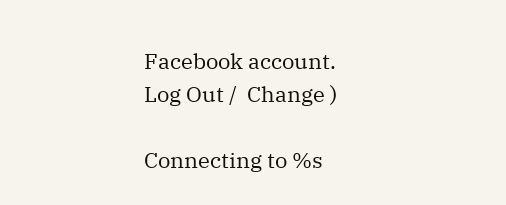Facebook account. Log Out /  Change )

Connecting to %s